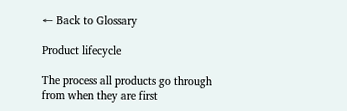← Back to Glossary

Product lifecycle

The process all products go through from when they are first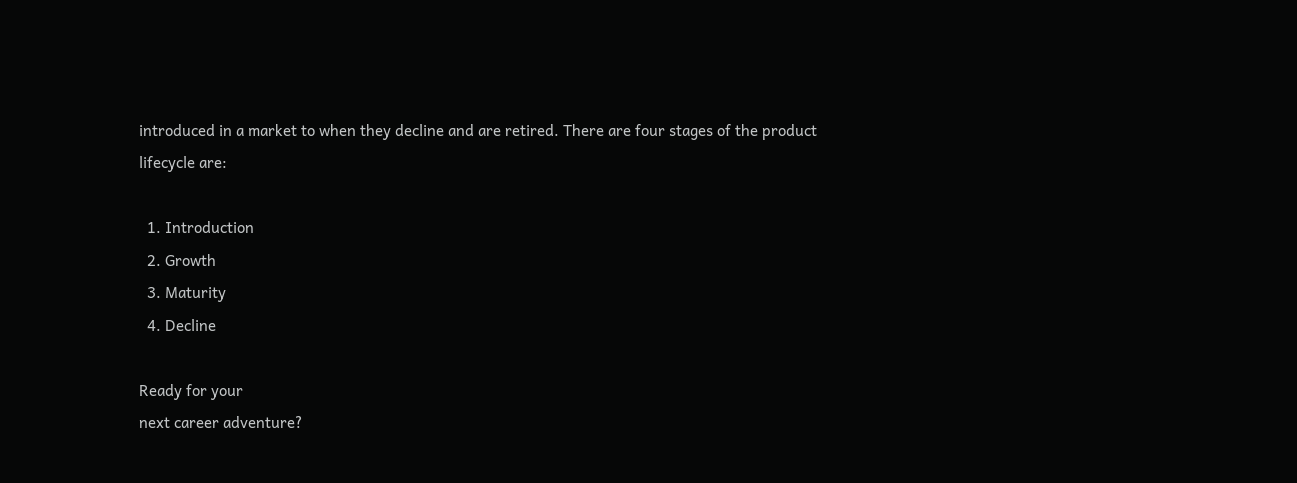introduced in a market to when they decline and are retired. There are four stages of the product lifecycle are:

  1. Introduction
  2. Growth
  3. Maturity
  4. Decline

Ready for your
next career adventure?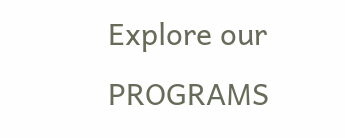Explore our PROGRAMS